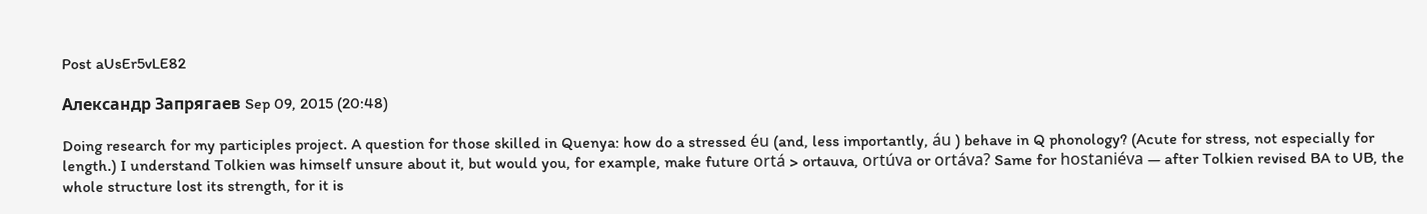Post aUsEr5vLE82

Александр Запрягаев Sep 09, 2015 (20:48)

Doing research for my participles project. A question for those skilled in Quenya: how do a stressed éu (and, less importantly, áu ) behave in Q phonology? (Acute for stress, not especially for length.) I understand Tolkien was himself unsure about it, but would you, for example, make future ortá > ortauva, ortúva or ortáva? Same for hostaniéva — after Tolkien revised BA to UB, the whole structure lost its strength, for it is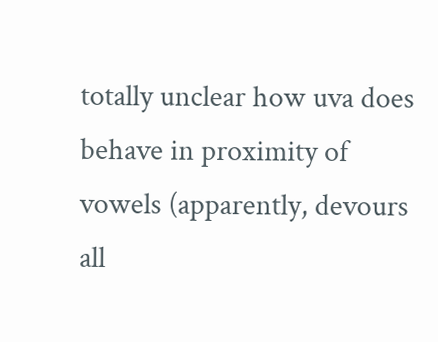totally unclear how uva does behave in proximity of vowels (apparently, devours all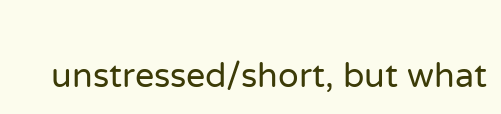unstressed/short, but what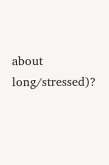about long/stressed)?